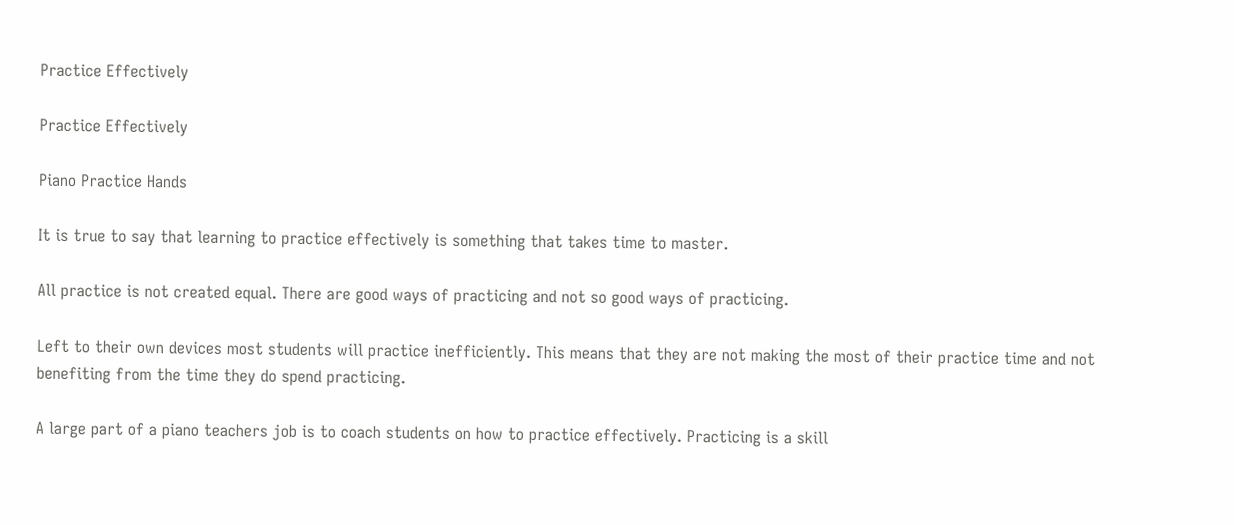Practice Effectively

Practice Effectively

Piano Practice Hands

It is true to say that learning to practice effectively is something that takes time to master.

All practice is not created equal. There are good ways of practicing and not so good ways of practicing.

Left to their own devices most students will practice inefficiently. This means that they are not making the most of their practice time and not benefiting from the time they do spend practicing.

A large part of a piano teachers job is to coach students on how to practice effectively. Practicing is a skill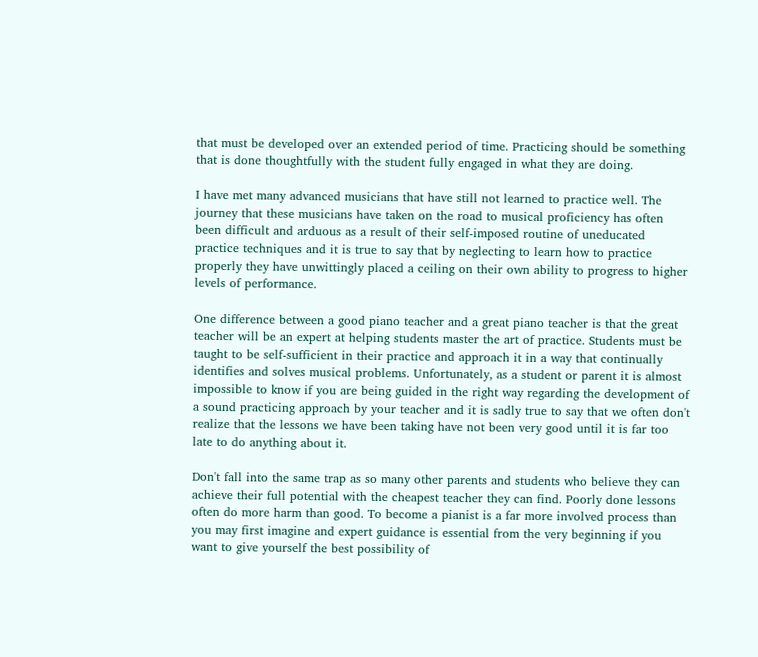that must be developed over an extended period of time. Practicing should be something that is done thoughtfully with the student fully engaged in what they are doing.

I have met many advanced musicians that have still not learned to practice well. The journey that these musicians have taken on the road to musical proficiency has often been difficult and arduous as a result of their self-imposed routine of uneducated practice techniques and it is true to say that by neglecting to learn how to practice properly they have unwittingly placed a ceiling on their own ability to progress to higher levels of performance.

One difference between a good piano teacher and a great piano teacher is that the great teacher will be an expert at helping students master the art of practice. Students must be taught to be self-sufficient in their practice and approach it in a way that continually identifies and solves musical problems. Unfortunately, as a student or parent it is almost impossible to know if you are being guided in the right way regarding the development of a sound practicing approach by your teacher and it is sadly true to say that we often don't realize that the lessons we have been taking have not been very good until it is far too late to do anything about it.

Don't fall into the same trap as so many other parents and students who believe they can achieve their full potential with the cheapest teacher they can find. Poorly done lessons often do more harm than good. To become a pianist is a far more involved process than you may first imagine and expert guidance is essential from the very beginning if you want to give yourself the best possibility of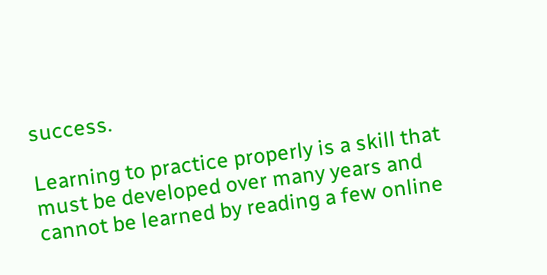success.

Learning to practice properly is a skill that must be developed over many years and cannot be learned by reading a few online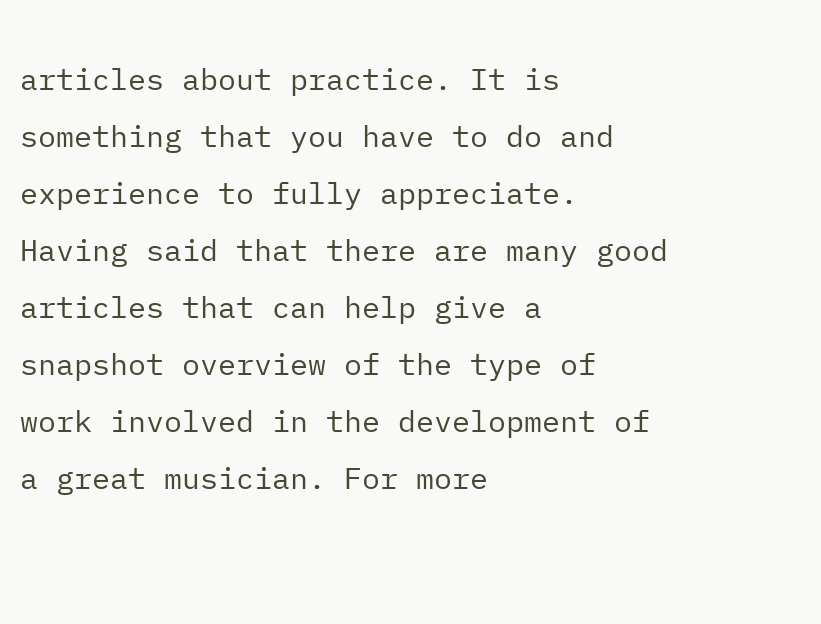articles about practice. It is something that you have to do and experience to fully appreciate. Having said that there are many good articles that can help give a snapshot overview of the type of work involved in the development of a great musician. For more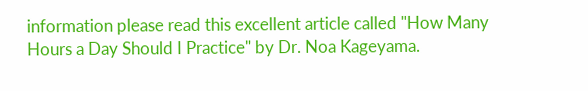information please read this excellent article called "How Many Hours a Day Should I Practice" by Dr. Noa Kageyama.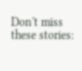Don't miss these stories: